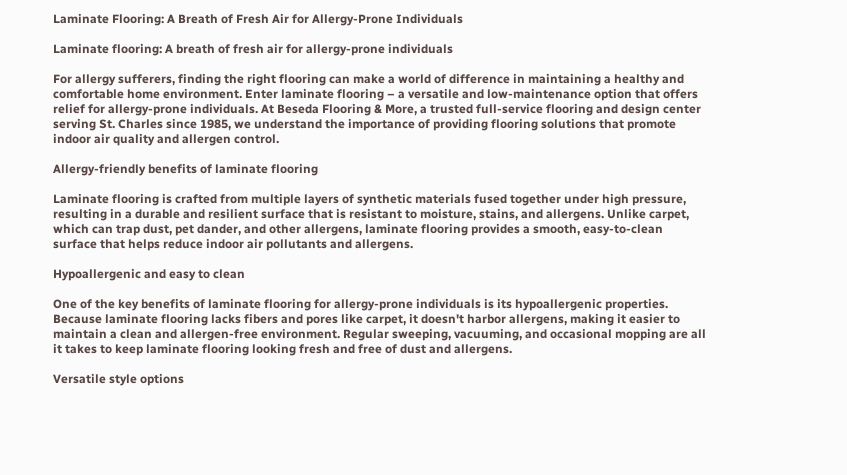Laminate Flooring: A Breath of Fresh Air for Allergy-Prone Individuals

Laminate flooring: A breath of fresh air for allergy-prone individuals

For allergy sufferers, finding the right flooring can make a world of difference in maintaining a healthy and comfortable home environment. Enter laminate flooring – a versatile and low-maintenance option that offers relief for allergy-prone individuals. At Beseda Flooring & More, a trusted full-service flooring and design center serving St. Charles since 1985, we understand the importance of providing flooring solutions that promote indoor air quality and allergen control.

Allergy-friendly benefits of laminate flooring

Laminate flooring is crafted from multiple layers of synthetic materials fused together under high pressure, resulting in a durable and resilient surface that is resistant to moisture, stains, and allergens. Unlike carpet, which can trap dust, pet dander, and other allergens, laminate flooring provides a smooth, easy-to-clean surface that helps reduce indoor air pollutants and allergens.

Hypoallergenic and easy to clean

One of the key benefits of laminate flooring for allergy-prone individuals is its hypoallergenic properties. Because laminate flooring lacks fibers and pores like carpet, it doesn't harbor allergens, making it easier to maintain a clean and allergen-free environment. Regular sweeping, vacuuming, and occasional mopping are all it takes to keep laminate flooring looking fresh and free of dust and allergens.

Versatile style options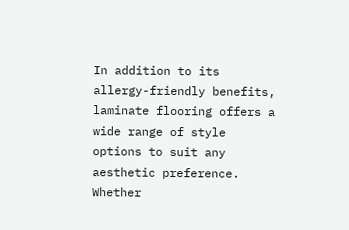In addition to its allergy-friendly benefits, laminate flooring offers a wide range of style options to suit any aesthetic preference. Whether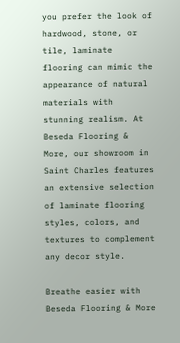you prefer the look of hardwood, stone, or tile, laminate flooring can mimic the appearance of natural materials with stunning realism. At Beseda Flooring & More, our showroom in Saint Charles features an extensive selection of laminate flooring styles, colors, and textures to complement any decor style.

Breathe easier with Beseda Flooring & More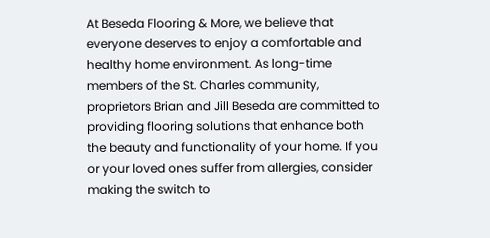At Beseda Flooring & More, we believe that everyone deserves to enjoy a comfortable and healthy home environment. As long-time members of the St. Charles community, proprietors Brian and Jill Beseda are committed to providing flooring solutions that enhance both the beauty and functionality of your home. If you or your loved ones suffer from allergies, consider making the switch to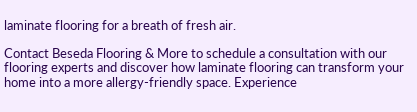laminate flooring for a breath of fresh air.

Contact Beseda Flooring & More to schedule a consultation with our flooring experts and discover how laminate flooring can transform your home into a more allergy-friendly space. Experience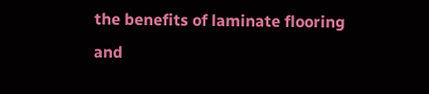the benefits of laminate flooring and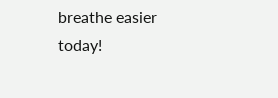breathe easier today!